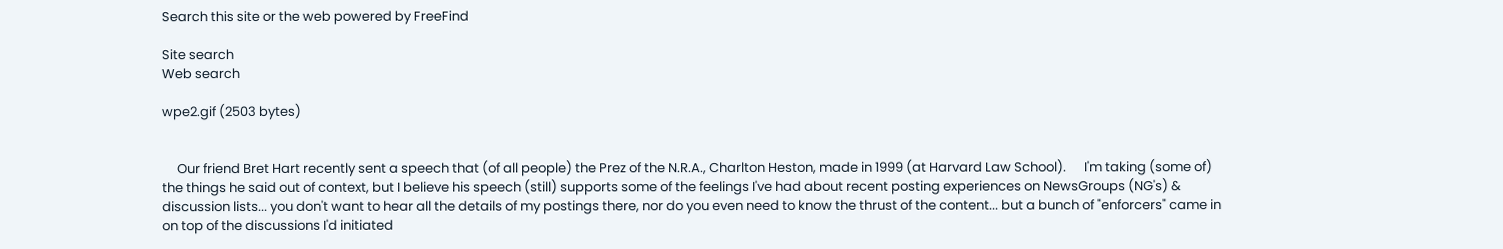Search this site or the web powered by FreeFind

Site search
Web search

wpe2.gif (2503 bytes)


     Our friend Bret Hart recently sent a speech that (of all people) the Prez of the N.R.A., Charlton Heston, made in 1999 (at Harvard Law School).      I'm taking (some of) the things he said out of context, but I believe his speech (still) supports some of the feelings I've had about recent posting experiences on NewsGroups (NG's) & discussion lists... you don't want to hear all the details of my postings there, nor do you even need to know the thrust of the content... but a bunch of "enforcers" came in on top of the discussions I'd initiated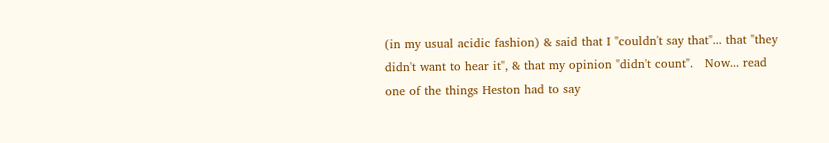(in my usual acidic fashion) & said that I "couldn't say that"... that "they didn't want to hear it", & that my opinion "didn't count".   Now... read one of the things Heston had to say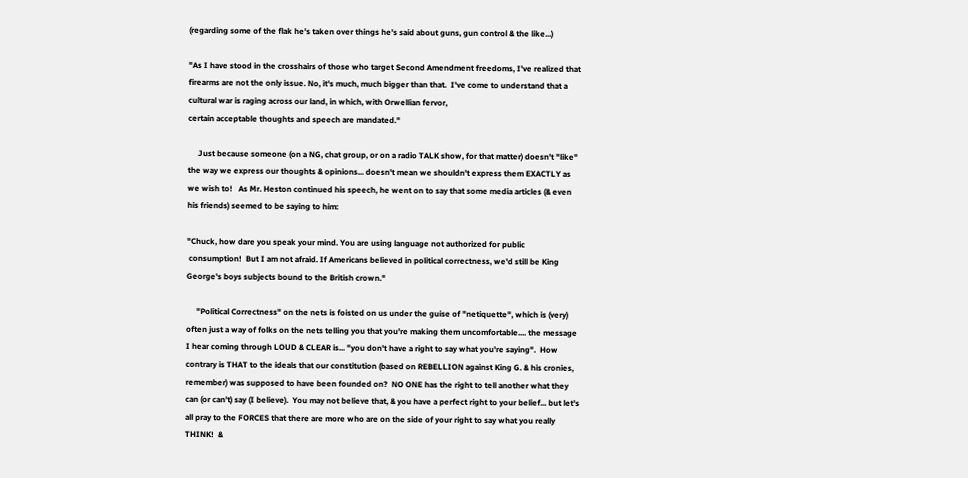(regarding some of the flak he's taken over things he's said about guns, gun control & the like...)

"As I have stood in the crosshairs of those who target Second Amendment freedoms, I've realized that firearms are not the only issue. No, it's much, much bigger than that.  I've come to understand that a cultural war is raging across our land, in which, with Orwellian fervor,
certain acceptable thoughts and speech are mandated."

     Just because someone (on a NG, chat group, or on a radio TALK show, for that matter) doesn't "like" the way we express our thoughts & opinions... doesn't mean we shouldn't express them EXACTLY as we wish to!   As Mr. Heston continued his speech, he went on to say that some media articles (& even his friends) seemed to be saying to him:

"Chuck, how dare you speak your mind. You are using language not authorized for public
 consumption!  But I am not afraid. If Americans believed in political correctness, we'd still be King George's boys subjects bound to the British crown."

     "Political Correctness" on the nets is foisted on us under the guise of "netiquette", which is (very) often just a way of folks on the nets telling you that you're making them uncomfortable.... the message I hear coming through LOUD & CLEAR is... "you don't have a right to say what you're saying".  How contrary is THAT to the ideals that our constitution (based on REBELLION against King G. & his cronies, remember) was supposed to have been founded on?  NO ONE has the right to tell another what they can (or can't) say (I believe).  You may not believe that, & you have a perfect right to your belief... but let's all pray to the FORCES that there are more who are on the side of your right to say what you really THINK!  &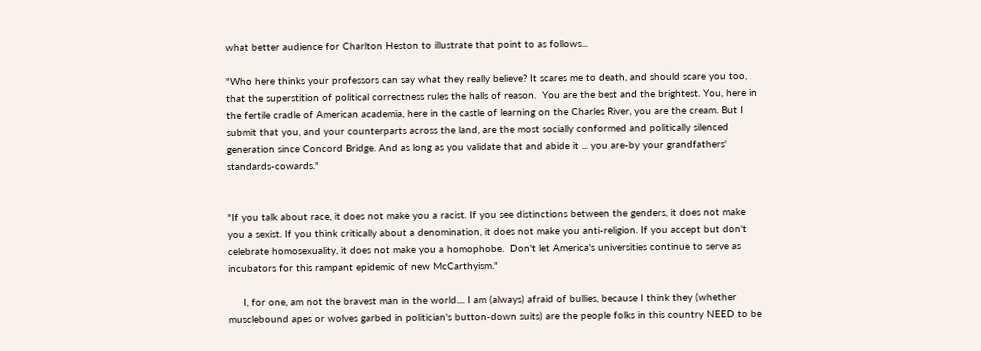what better audience for Charlton Heston to illustrate that point to as follows...

"Who here thinks your professors can say what they really believe? It scares me to death, and should scare you too, that the superstition of political correctness rules the halls of reason.  You are the best and the brightest. You, here in the fertile cradle of American academia, here in the castle of learning on the Charles River, you are the cream. But I submit that you, and your counterparts across the land, are the most socially conformed and politically silenced generation since Concord Bridge. And as long as you validate that and abide it ... you are-by your grandfathers' standards-cowards."


"If you talk about race, it does not make you a racist. If you see distinctions between the genders, it does not make you a sexist. If you think critically about a denomination, it does not make you anti-religion. If you accept but don't celebrate homosexuality, it does not make you a homophobe.  Don't let America's universities continue to serve as incubators for this rampant epidemic of new McCarthyism."

     I, for one, am not the bravest man in the world.... I am (always) afraid of bullies, because I think they (whether musclebound apes or wolves garbed in politician's button-down suits) are the people folks in this country NEED to be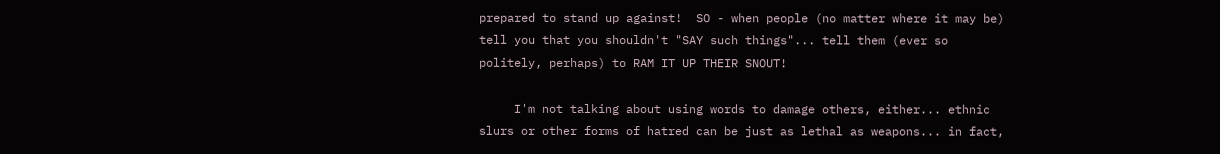prepared to stand up against!  SO - when people (no matter where it may be) tell you that you shouldn't "SAY such things"... tell them (ever so politely, perhaps) to RAM IT UP THEIR SNOUT!

     I'm not talking about using words to damage others, either... ethnic slurs or other forms of hatred can be just as lethal as weapons... in fact,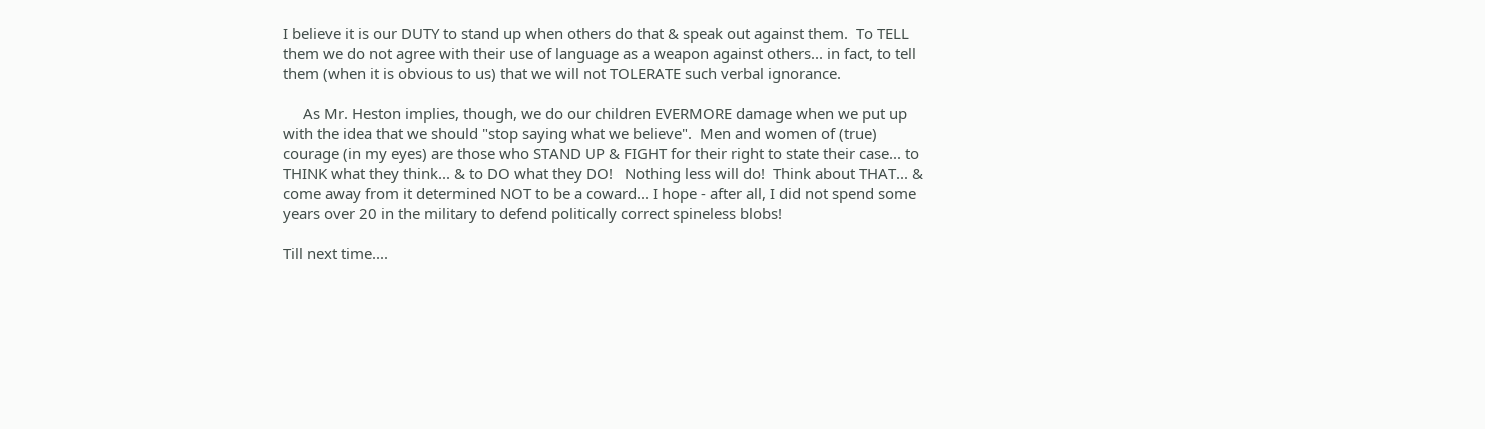I believe it is our DUTY to stand up when others do that & speak out against them.  To TELL them we do not agree with their use of language as a weapon against others... in fact, to tell them (when it is obvious to us) that we will not TOLERATE such verbal ignorance.

     As Mr. Heston implies, though, we do our children EVERMORE damage when we put up with the idea that we should "stop saying what we believe".  Men and women of (true) courage (in my eyes) are those who STAND UP & FIGHT for their right to state their case... to THINK what they think... & to DO what they DO!   Nothing less will do!  Think about THAT... & come away from it determined NOT to be a coward... I hope - after all, I did not spend some years over 20 in the military to defend politically correct spineless blobs!

Till next time....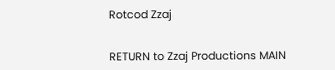Rotcod Zzaj


RETURN to Zzaj Productions MAIN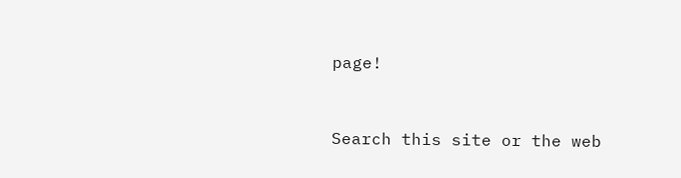page!



Search this site or the web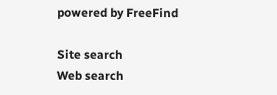powered by FreeFind

Site search
Web search